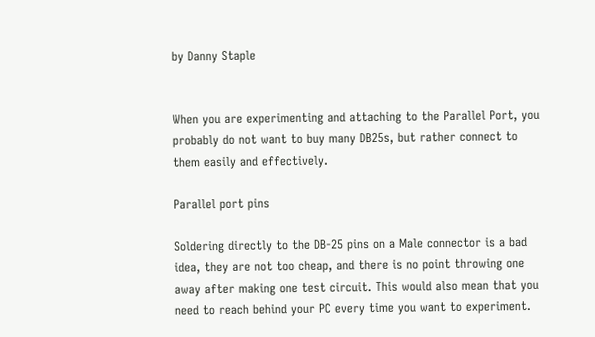by Danny Staple


When you are experimenting and attaching to the Parallel Port, you probably do not want to buy many DB25s, but rather connect to them easily and effectively.

Parallel port pins

Soldering directly to the DB-25 pins on a Male connector is a bad idea, they are not too cheap, and there is no point throwing one away after making one test circuit. This would also mean that you need to reach behind your PC every time you want to experiment.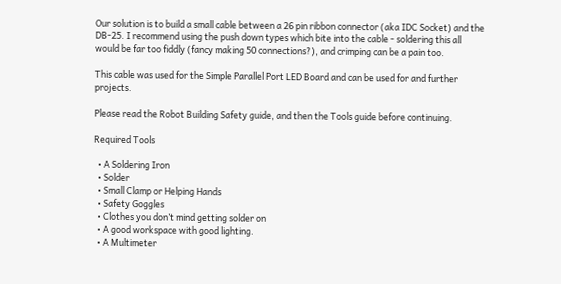Our solution is to build a small cable between a 26 pin ribbon connector (aka IDC Socket) and the DB-25. I recommend using the push down types which bite into the cable - soldering this all would be far too fiddly (fancy making 50 connections?), and crimping can be a pain too.

This cable was used for the Simple Parallel Port LED Board and can be used for and further projects.

Please read the Robot Building Safety guide, and then the Tools guide before continuing.

Required Tools

  • A Soldering Iron
  • Solder
  • Small Clamp or Helping Hands
  • Safety Goggles
  • Clothes you don’t mind getting solder on
  • A good workspace with good lighting.
  • A Multimeter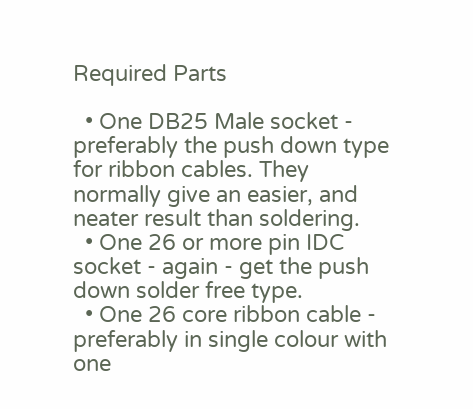Required Parts

  • One DB25 Male socket - preferably the push down type for ribbon cables. They normally give an easier, and neater result than soldering.
  • One 26 or more pin IDC socket - again - get the push down solder free type.
  • One 26 core ribbon cable - preferably in single colour with one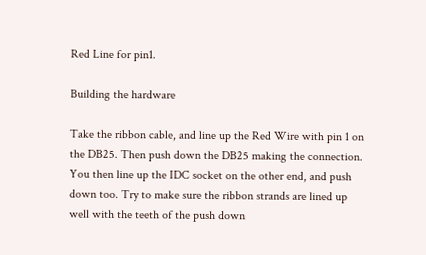Red Line for pin1.

Building the hardware

Take the ribbon cable, and line up the Red Wire with pin 1 on the DB25. Then push down the DB25 making the connection. You then line up the IDC socket on the other end, and push down too. Try to make sure the ribbon strands are lined up well with the teeth of the push down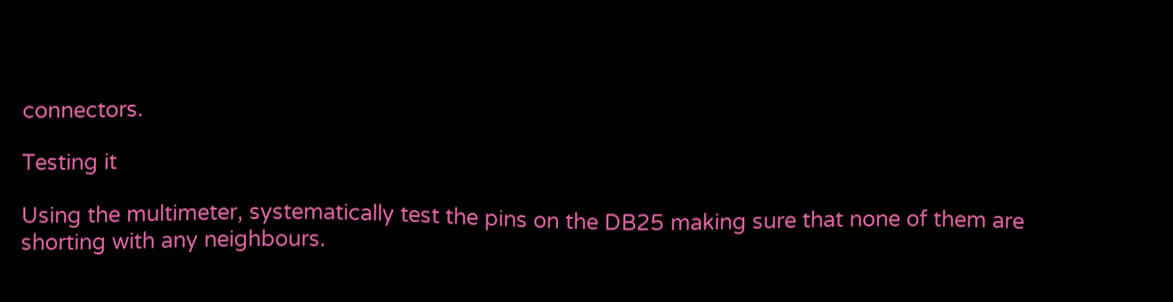connectors.

Testing it

Using the multimeter, systematically test the pins on the DB25 making sure that none of them are shorting with any neighbours.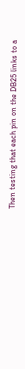Then testing that each pin on the DB25 links to a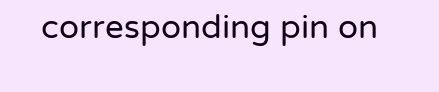corresponding pin on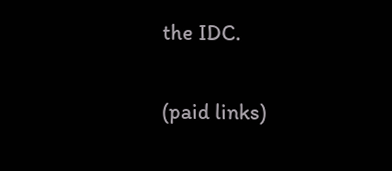the IDC.

(paid links)